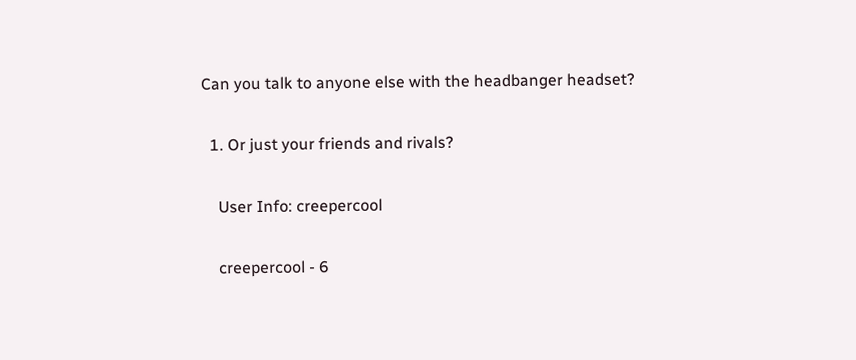Can you talk to anyone else with the headbanger headset?

  1. Or just your friends and rivals?

    User Info: creepercool

    creepercool - 6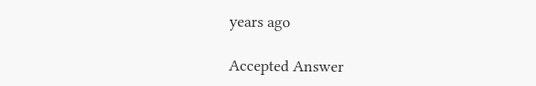years ago

Accepted Answer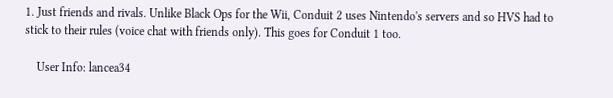1. Just friends and rivals. Unlike Black Ops for the Wii, Conduit 2 uses Nintendo's servers and so HVS had to stick to their rules (voice chat with friends only). This goes for Conduit 1 too.

    User Info: lancea34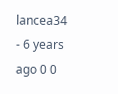lancea34 - 6 years ago 0 0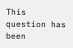This question has been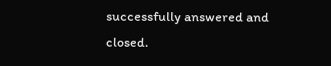successfully answered and closed.